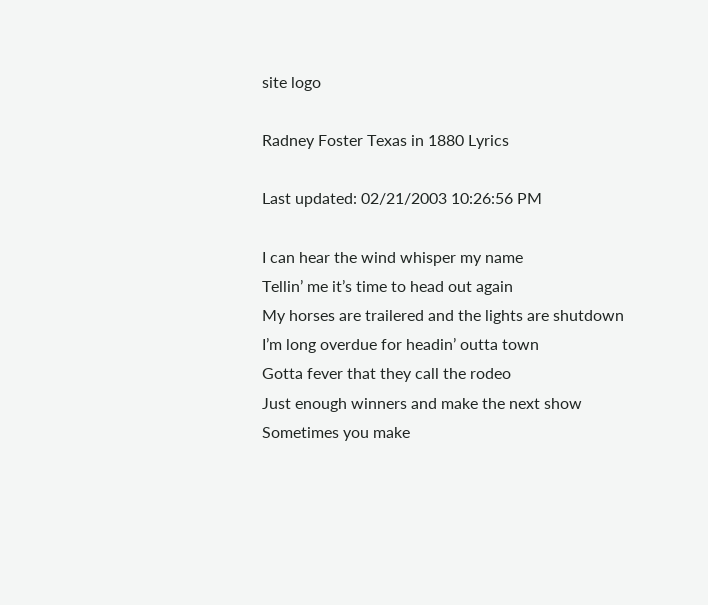site logo

Radney Foster Texas in 1880 Lyrics

Last updated: 02/21/2003 10:26:56 PM

I can hear the wind whisper my name
Tellin’ me it’s time to head out again
My horses are trailered and the lights are shutdown
I’m long overdue for headin’ outta town
Gotta fever that they call the rodeo
Just enough winners and make the next show
Sometimes you make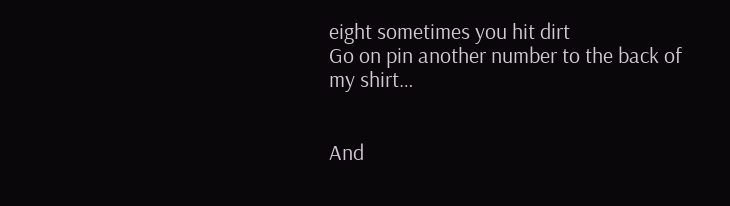eight sometimes you hit dirt
Go on pin another number to the back of my shirt…


And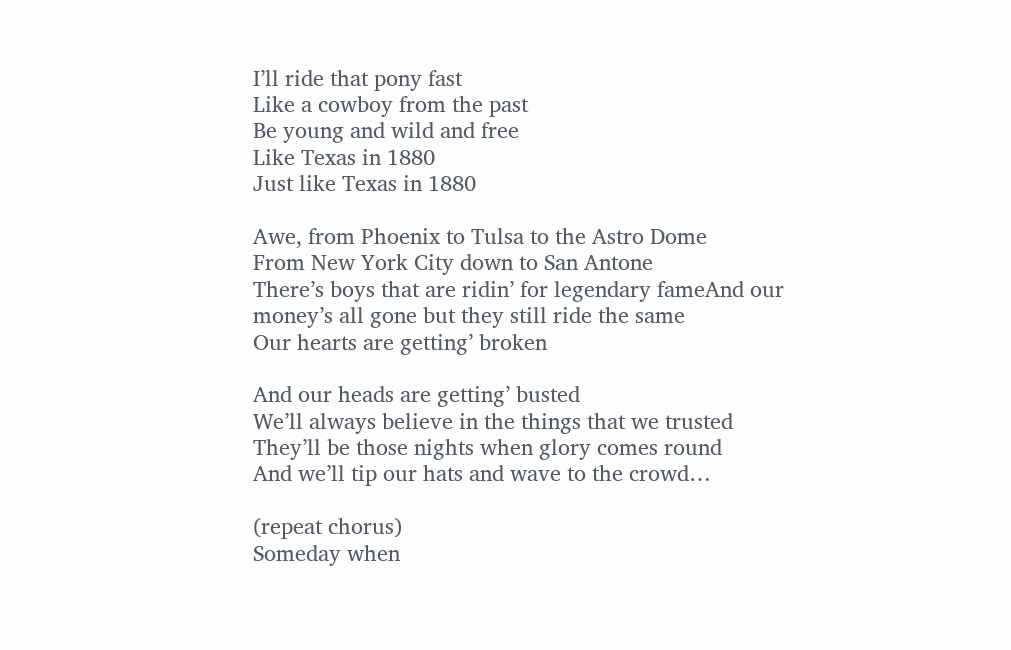I’ll ride that pony fast
Like a cowboy from the past
Be young and wild and free
Like Texas in 1880
Just like Texas in 1880

Awe, from Phoenix to Tulsa to the Astro Dome
From New York City down to San Antone
There’s boys that are ridin’ for legendary fameAnd our money’s all gone but they still ride the same
Our hearts are getting’ broken

And our heads are getting’ busted
We’ll always believe in the things that we trusted
They’ll be those nights when glory comes round
And we’ll tip our hats and wave to the crowd…

(repeat chorus)
Someday when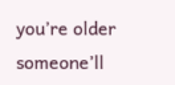you’re older someone’ll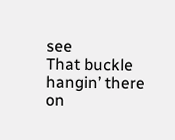see
That buckle hangin’ there on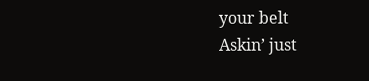your belt
Askin’ just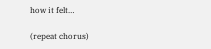how it felt…

(repeat chorus)